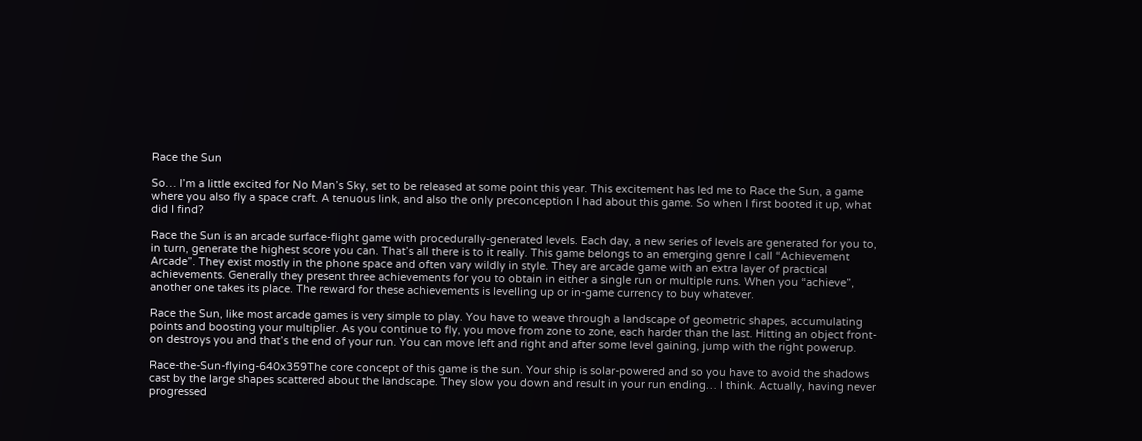Race the Sun

So… I’m a little excited for No Man’s Sky, set to be released at some point this year. This excitement has led me to Race the Sun, a game where you also fly a space craft. A tenuous link, and also the only preconception I had about this game. So when I first booted it up, what did I find?

Race the Sun is an arcade surface-flight game with procedurally-generated levels. Each day, a new series of levels are generated for you to, in turn, generate the highest score you can. That’s all there is to it really. This game belongs to an emerging genre I call “Achievement Arcade”. They exist mostly in the phone space and often vary wildly in style. They are arcade game with an extra layer of practical achievements. Generally they present three achievements for you to obtain in either a single run or multiple runs. When you “achieve”, another one takes its place. The reward for these achievements is levelling up or in-game currency to buy whatever.

Race the Sun, like most arcade games is very simple to play. You have to weave through a landscape of geometric shapes, accumulating points and boosting your multiplier. As you continue to fly, you move from zone to zone, each harder than the last. Hitting an object front-on destroys you and that’s the end of your run. You can move left and right and after some level gaining, jump with the right powerup.

Race-the-Sun-flying-640x359The core concept of this game is the sun. Your ship is solar-powered and so you have to avoid the shadows cast by the large shapes scattered about the landscape. They slow you down and result in your run ending… I think. Actually, having never progressed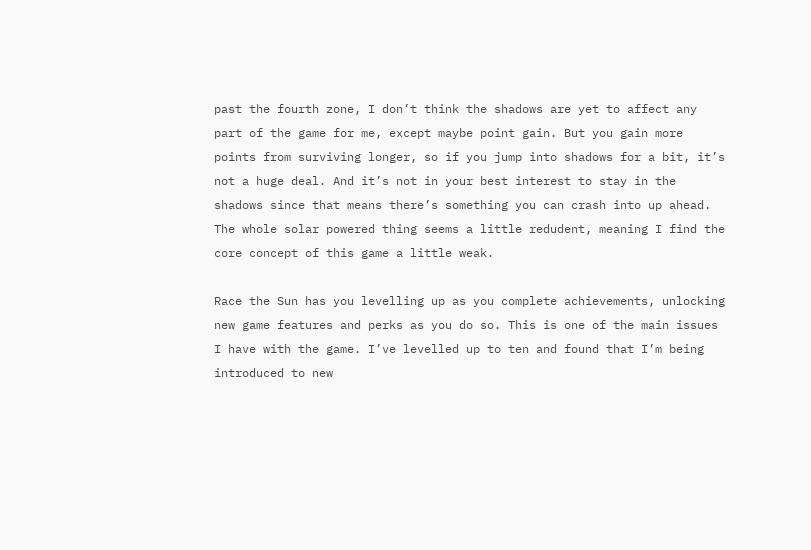past the fourth zone, I don’t think the shadows are yet to affect any part of the game for me, except maybe point gain. But you gain more points from surviving longer, so if you jump into shadows for a bit, it’s not a huge deal. And it’s not in your best interest to stay in the shadows since that means there’s something you can crash into up ahead. The whole solar powered thing seems a little redudent, meaning I find the core concept of this game a little weak.

Race the Sun has you levelling up as you complete achievements, unlocking new game features and perks as you do so. This is one of the main issues I have with the game. I’ve levelled up to ten and found that I’m being introduced to new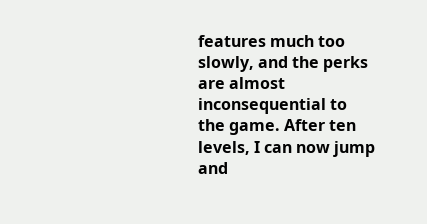features much too slowly, and the perks are almost inconsequential to the game. After ten levels, I can now jump and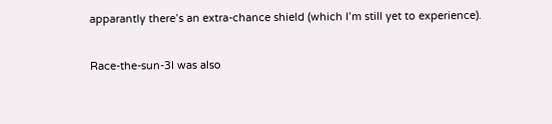apparantly there’s an extra-chance shield (which I’m still yet to experience).

Race-the-sun-3I was also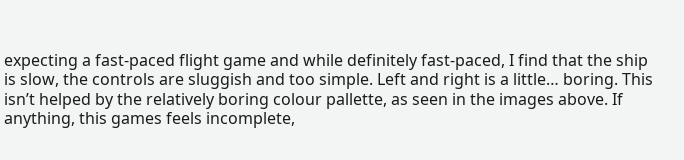expecting a fast-paced flight game and while definitely fast-paced, I find that the ship is slow, the controls are sluggish and too simple. Left and right is a little… boring. This isn’t helped by the relatively boring colour pallette, as seen in the images above. If anything, this games feels incomplete,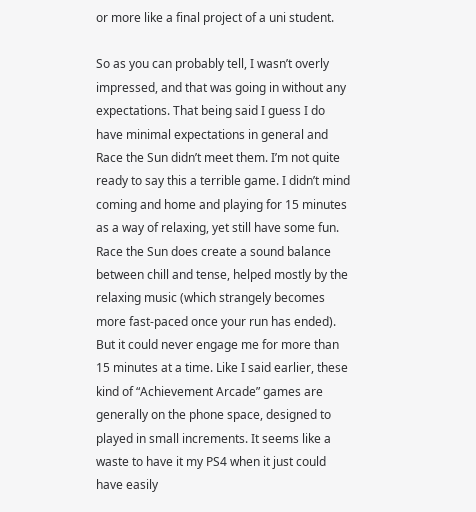or more like a final project of a uni student.

So as you can probably tell, I wasn’t overly impressed, and that was going in without any expectations. That being said I guess I do have minimal expectations in general and Race the Sun didn’t meet them. I’m not quite ready to say this a terrible game. I didn’t mind coming and home and playing for 15 minutes as a way of relaxing, yet still have some fun. Race the Sun does create a sound balance between chill and tense, helped mostly by the relaxing music (which strangely becomes more fast-paced once your run has ended). But it could never engage me for more than 15 minutes at a time. Like I said earlier, these kind of “Achievement Arcade” games are generally on the phone space, designed to played in small increments. It seems like a waste to have it my PS4 when it just could have easily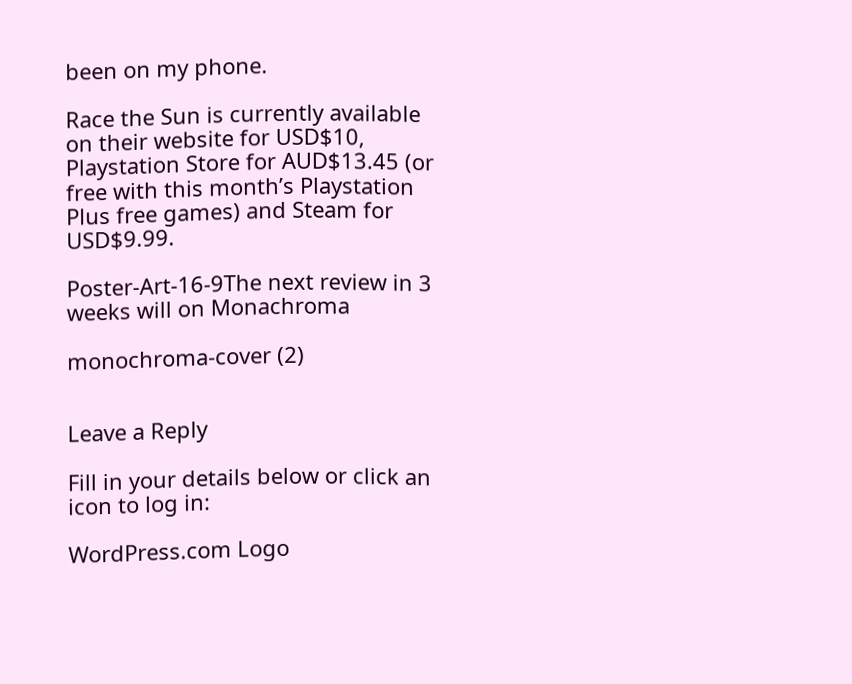been on my phone.

Race the Sun is currently available on their website for USD$10, Playstation Store for AUD$13.45 (or free with this month’s Playstation Plus free games) and Steam for USD$9.99.

Poster-Art-16-9The next review in 3 weeks will on Monachroma

monochroma-cover (2)


Leave a Reply

Fill in your details below or click an icon to log in:

WordPress.com Logo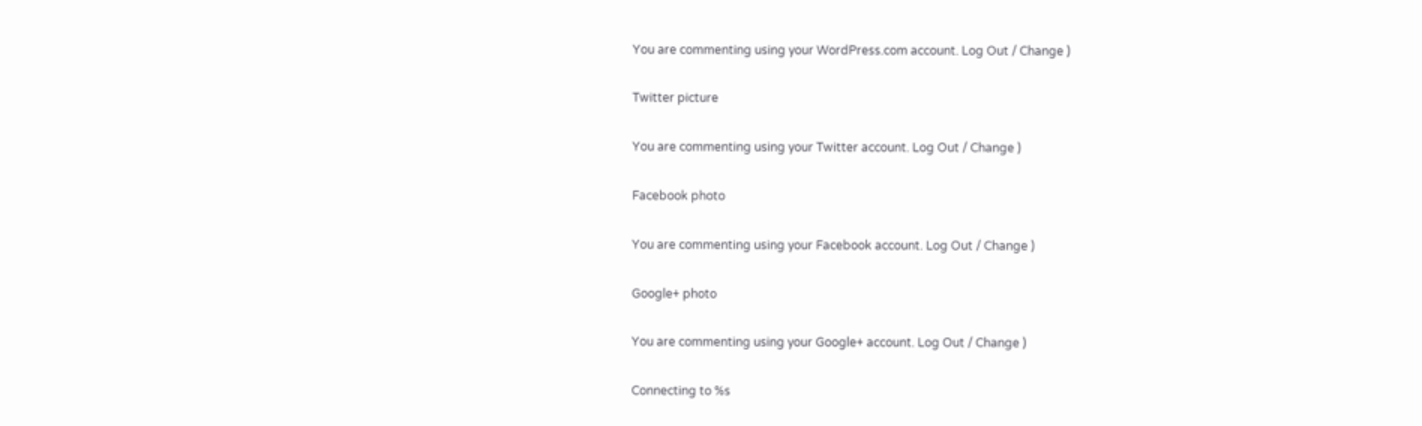You are commenting using your WordPress.com account. Log Out / Change )

Twitter picture

You are commenting using your Twitter account. Log Out / Change )

Facebook photo

You are commenting using your Facebook account. Log Out / Change )

Google+ photo

You are commenting using your Google+ account. Log Out / Change )

Connecting to %s